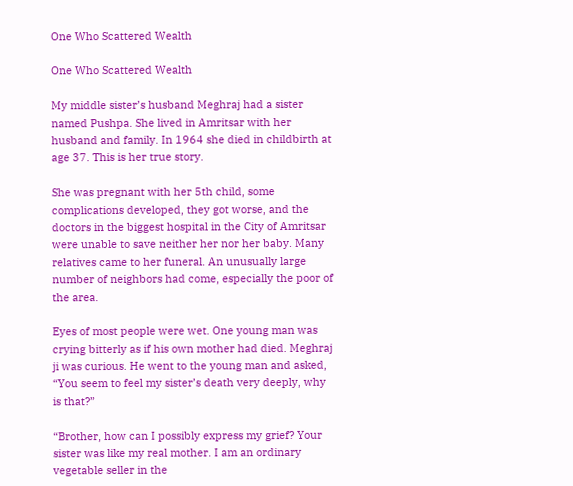One Who Scattered Wealth

One Who Scattered Wealth

My middle sister’s husband Meghraj had a sister named Pushpa. She lived in Amritsar with her husband and family. In 1964 she died in childbirth at age 37. This is her true story.

She was pregnant with her 5th child, some complications developed, they got worse, and the doctors in the biggest hospital in the City of Amritsar were unable to save neither her nor her baby. Many relatives came to her funeral. An unusually large number of neighbors had come, especially the poor of the area.

Eyes of most people were wet. One young man was crying bitterly as if his own mother had died. Meghraj ji was curious. He went to the young man and asked, “You seem to feel my sister’s death very deeply, why is that?”

“Brother, how can I possibly express my grief? Your sister was like my real mother. I am an ordinary vegetable seller in the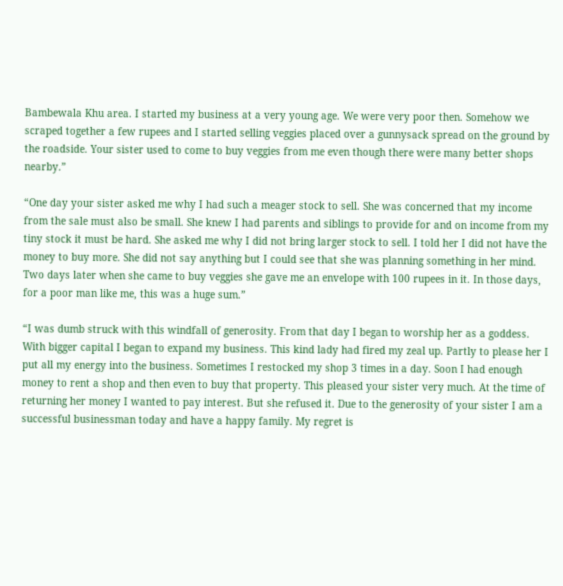Bambewala Khu area. I started my business at a very young age. We were very poor then. Somehow we scraped together a few rupees and I started selling veggies placed over a gunnysack spread on the ground by the roadside. Your sister used to come to buy veggies from me even though there were many better shops nearby.”

“One day your sister asked me why I had such a meager stock to sell. She was concerned that my income from the sale must also be small. She knew I had parents and siblings to provide for and on income from my tiny stock it must be hard. She asked me why I did not bring larger stock to sell. I told her I did not have the money to buy more. She did not say anything but I could see that she was planning something in her mind. Two days later when she came to buy veggies she gave me an envelope with 100 rupees in it. In those days, for a poor man like me, this was a huge sum.”

“I was dumb struck with this windfall of generosity. From that day I began to worship her as a goddess. With bigger capital I began to expand my business. This kind lady had fired my zeal up. Partly to please her I put all my energy into the business. Sometimes I restocked my shop 3 times in a day. Soon I had enough money to rent a shop and then even to buy that property. This pleased your sister very much. At the time of returning her money I wanted to pay interest. But she refused it. Due to the generosity of your sister I am a successful businessman today and have a happy family. My regret is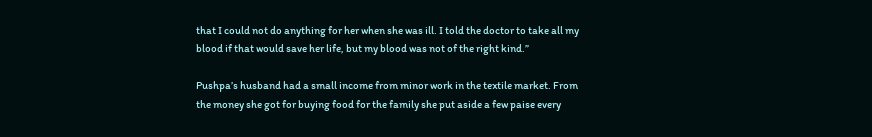that I could not do anything for her when she was ill. I told the doctor to take all my blood if that would save her life, but my blood was not of the right kind.”

Pushpa’s husband had a small income from minor work in the textile market. From the money she got for buying food for the family she put aside a few paise every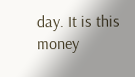day. It is this money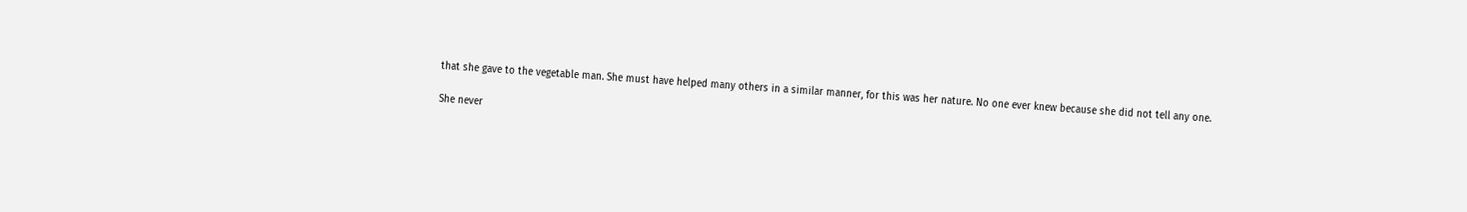that she gave to the vegetable man. She must have helped many others in a similar manner, for this was her nature. No one ever knew because she did not tell any one.

She never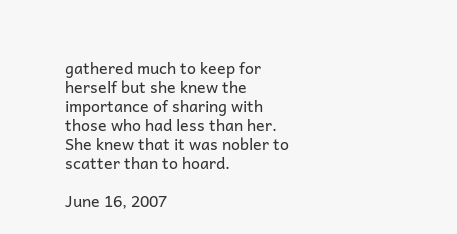gathered much to keep for herself but she knew the importance of sharing with those who had less than her. She knew that it was nobler to scatter than to hoard.

June 16, 2007